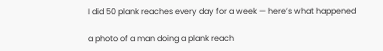I did 50 plank reaches every day for a week — here’s what happened

a photo of a man doing a plank reach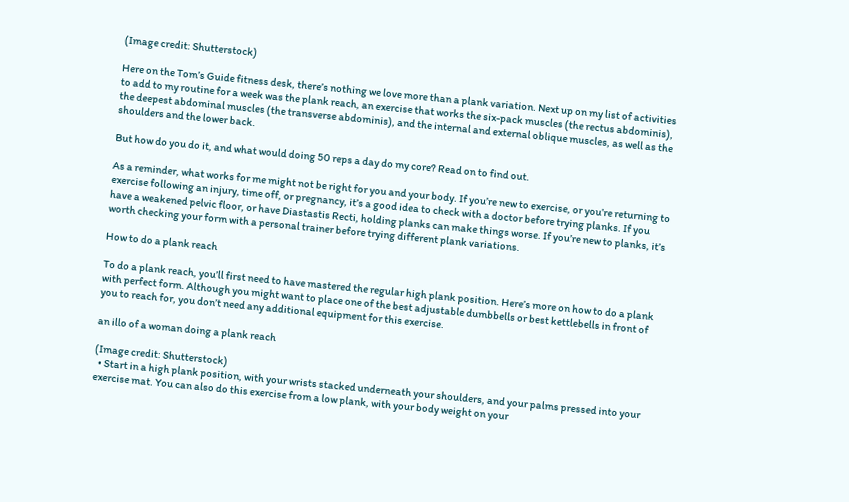(Image credit: Shutterstock)

Here on the Tom’s Guide fitness desk, there’s nothing we love more than a plank variation. Next up on my list of activities to add to my routine for a week was the plank reach, an exercise that works the six-pack muscles (the rectus abdominis), the deepest abdominal muscles (the transverse abdominis), and the internal and external oblique muscles, as well as the shoulders and the lower back.

But how do you do it, and what would doing 50 reps a day do my core? Read on to find out.

As a reminder, what works for me might not be right for you and your body. If you’re new to exercise, or you’re returning to exercise following an injury, time off, or pregnancy, it’s a good idea to check with a doctor before trying planks. If you have a weakened pelvic floor, or have Diastastis Recti, holding planks can make things worse. If you’re new to planks, it’s worth checking your form with a personal trainer before trying different plank variations.

How to do a plank reach

To do a plank reach, you’ll first need to have mastered the regular high plank position. Here’s more on how to do a plank with perfect form. Although you might want to place one of the best adjustable dumbbells or best kettlebells in front of you to reach for, you don’t need any additional equipment for this exercise.

an illo of a woman doing a plank reach

(Image credit: Shutterstock)
  • Start in a high plank position, with your wrists stacked underneath your shoulders, and your palms pressed into your exercise mat. You can also do this exercise from a low plank, with your body weight on your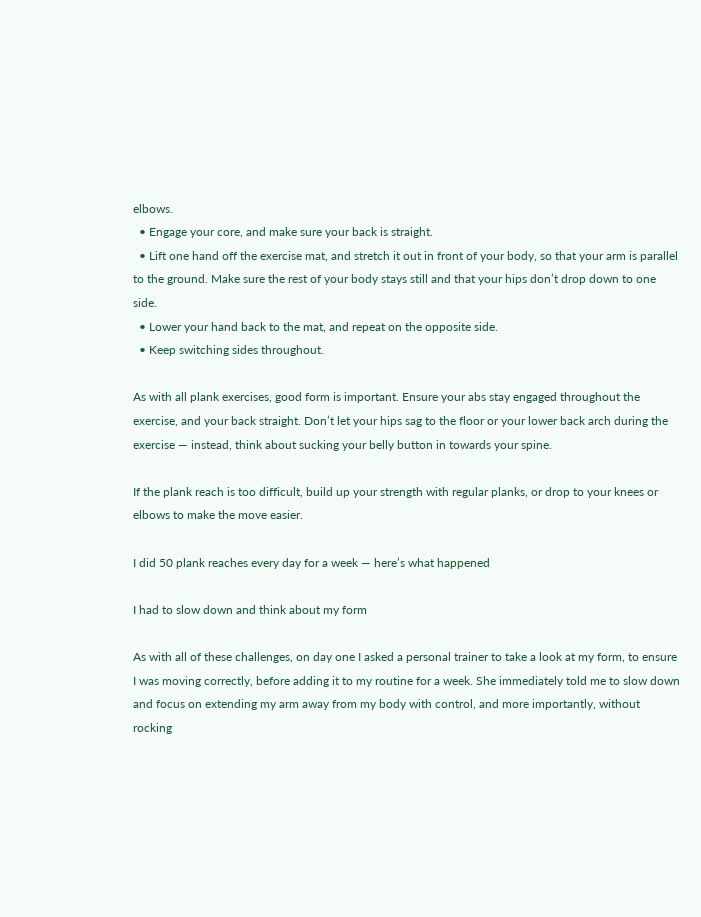elbows.
  • Engage your core, and make sure your back is straight.
  • Lift one hand off the exercise mat, and stretch it out in front of your body, so that your arm is parallel to the ground. Make sure the rest of your body stays still and that your hips don’t drop down to one side.
  • Lower your hand back to the mat, and repeat on the opposite side.
  • Keep switching sides throughout.

As with all plank exercises, good form is important. Ensure your abs stay engaged throughout the exercise, and your back straight. Don’t let your hips sag to the floor or your lower back arch during the exercise — instead, think about sucking your belly button in towards your spine.

If the plank reach is too difficult, build up your strength with regular planks, or drop to your knees or elbows to make the move easier.

I did 50 plank reaches every day for a week — here’s what happened

I had to slow down and think about my form

As with all of these challenges, on day one I asked a personal trainer to take a look at my form, to ensure I was moving correctly, before adding it to my routine for a week. She immediately told me to slow down and focus on extending my arm away from my body with control, and more importantly, without rocking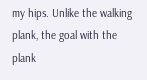my hips. Unlike the walking plank, the goal with the plank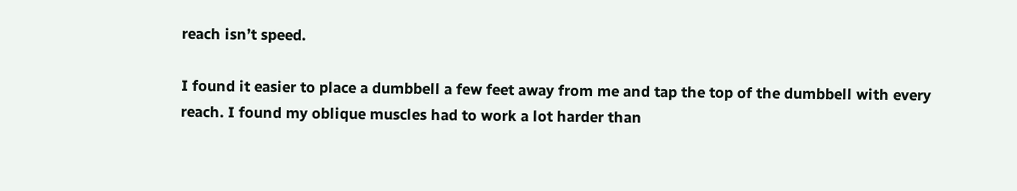reach isn’t speed.

I found it easier to place a dumbbell a few feet away from me and tap the top of the dumbbell with every reach. I found my oblique muscles had to work a lot harder than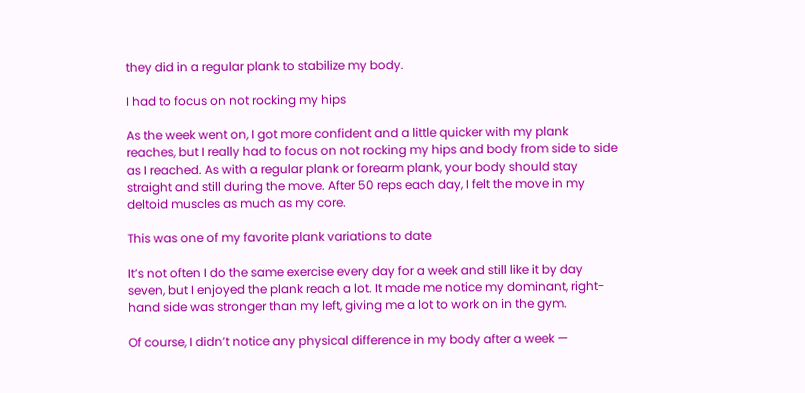they did in a regular plank to stabilize my body.

I had to focus on not rocking my hips

As the week went on, I got more confident and a little quicker with my plank reaches, but I really had to focus on not rocking my hips and body from side to side as I reached. As with a regular plank or forearm plank, your body should stay straight and still during the move. After 50 reps each day, I felt the move in my deltoid muscles as much as my core.

This was one of my favorite plank variations to date

It’s not often I do the same exercise every day for a week and still like it by day seven, but I enjoyed the plank reach a lot. It made me notice my dominant, right-hand side was stronger than my left, giving me a lot to work on in the gym.

Of course, I didn’t notice any physical difference in my body after a week —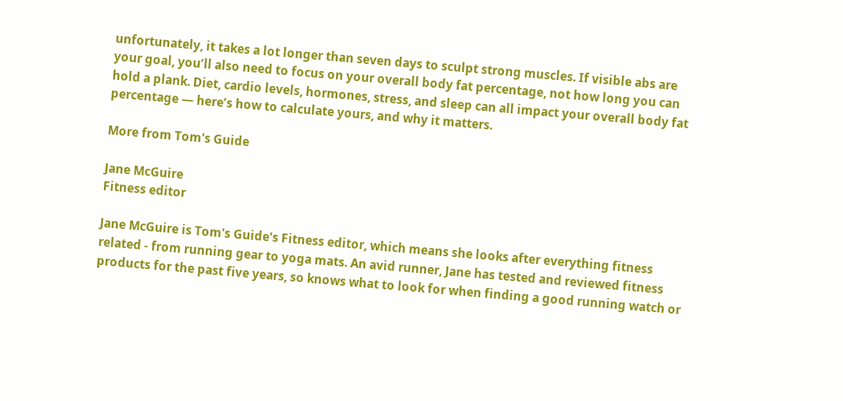unfortunately, it takes a lot longer than seven days to sculpt strong muscles. If visible abs are your goal, you’ll also need to focus on your overall body fat percentage, not how long you can hold a plank. Diet, cardio levels, hormones, stress, and sleep can all impact your overall body fat percentage — here’s how to calculate yours, and why it matters.

More from Tom's Guide

Jane McGuire
Fitness editor

Jane McGuire is Tom's Guide's Fitness editor, which means she looks after everything fitness related - from running gear to yoga mats. An avid runner, Jane has tested and reviewed fitness products for the past five years, so knows what to look for when finding a good running watch or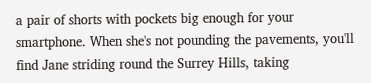a pair of shorts with pockets big enough for your smartphone. When she's not pounding the pavements, you'll find Jane striding round the Surrey Hills, taking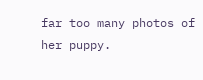far too many photos of her puppy.